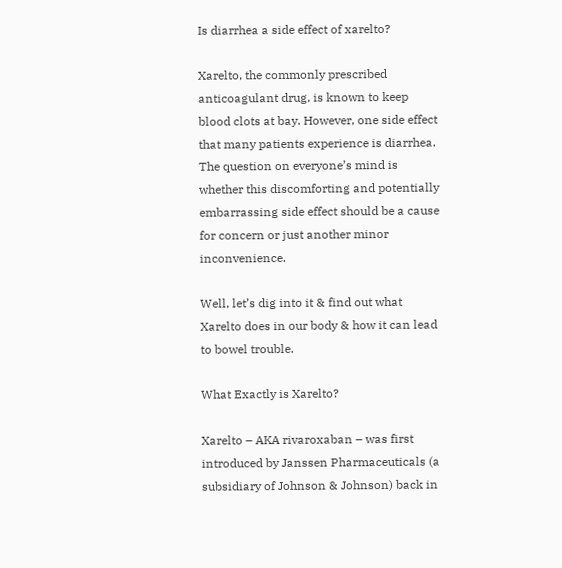Is diarrhea a side effect of xarelto?

Xarelto, the commonly prescribed anticoagulant drug, is known to keep blood clots at bay. However, one side effect that many patients experience is diarrhea. The question on everyone’s mind is whether this discomforting and potentially embarrassing side effect should be a cause for concern or just another minor inconvenience.

Well, let’s dig into it & find out what Xarelto does in our body & how it can lead to bowel trouble.

What Exactly is Xarelto?

Xarelto – AKA rivaroxaban – was first introduced by Janssen Pharmaceuticals (a subsidiary of Johnson & Johnson) back in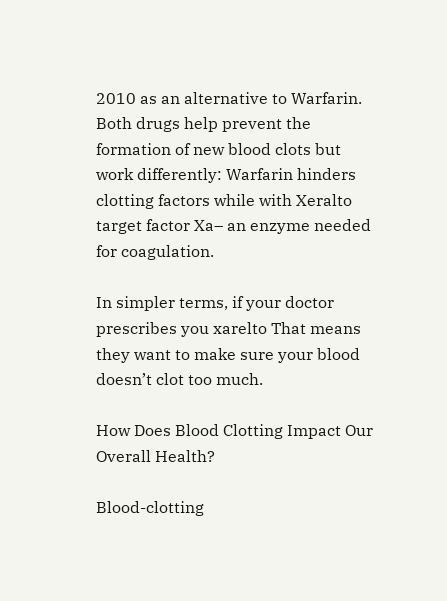2010 as an alternative to Warfarin. Both drugs help prevent the formation of new blood clots but work differently: Warfarin hinders clotting factors while with Xeralto target factor Xa– an enzyme needed for coagulation.

In simpler terms, if your doctor prescribes you xarelto That means they want to make sure your blood doesn’t clot too much.

How Does Blood Clotting Impact Our Overall Health?

Blood-clotting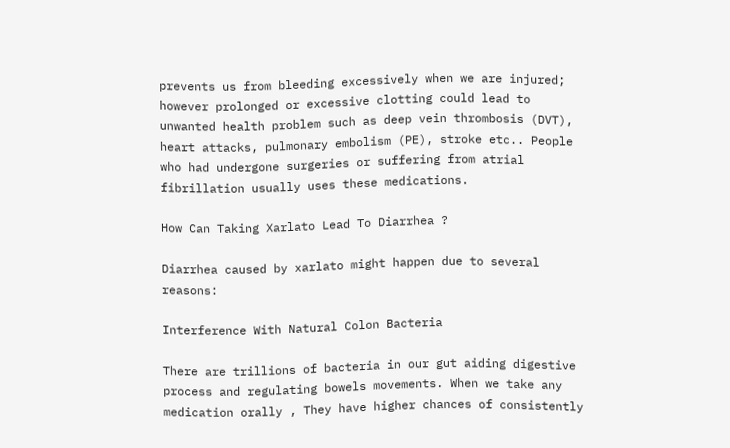prevents us from bleeding excessively when we are injured; however prolonged or excessive clotting could lead to unwanted health problem such as deep vein thrombosis (DVT), heart attacks, pulmonary embolism (PE), stroke etc.. People who had undergone surgeries or suffering from atrial fibrillation usually uses these medications.

How Can Taking Xarlato Lead To Diarrhea ?

Diarrhea caused by xarlato might happen due to several reasons:

Interference With Natural Colon Bacteria

There are trillions of bacteria in our gut aiding digestive process and regulating bowels movements. When we take any medication orally , They have higher chances of consistently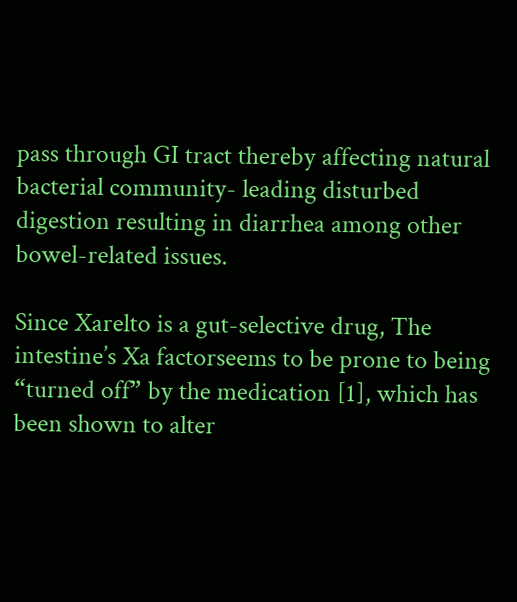pass through GI tract thereby affecting natural bacterial community- leading disturbed digestion resulting in diarrhea among other bowel-related issues.

Since Xarelto is a gut-selective drug, The intestine’s Xa factorseems to be prone to being “turned off” by the medication [1], which has been shown to alter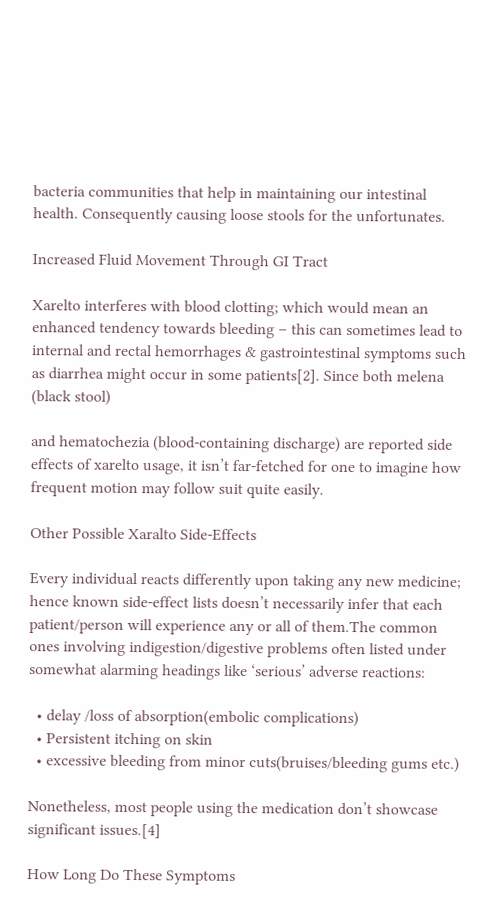bacteria communities that help in maintaining our intestinal health. Consequently causing loose stools for the unfortunates.

Increased Fluid Movement Through GI Tract

Xarelto interferes with blood clotting; which would mean an enhanced tendency towards bleeding – this can sometimes lead to internal and rectal hemorrhages & gastrointestinal symptoms such as diarrhea might occur in some patients[2]. Since both melena (black stool)

and hematochezia (blood-containing discharge) are reported side effects of xarelto usage, it isn’t far-fetched for one to imagine how frequent motion may follow suit quite easily.

Other Possible Xaralto Side-Effects

Every individual reacts differently upon taking any new medicine; hence known side-effect lists doesn’t necessarily infer that each patient/person will experience any or all of them.The common ones involving indigestion/digestive problems often listed under somewhat alarming headings like ‘serious’ adverse reactions:

  • delay /loss of absorption(embolic complications)
  • Persistent itching on skin
  • excessive bleeding from minor cuts(bruises/bleeding gums etc.)

Nonetheless, most people using the medication don’t showcase significant issues.[4]

How Long Do These Symptoms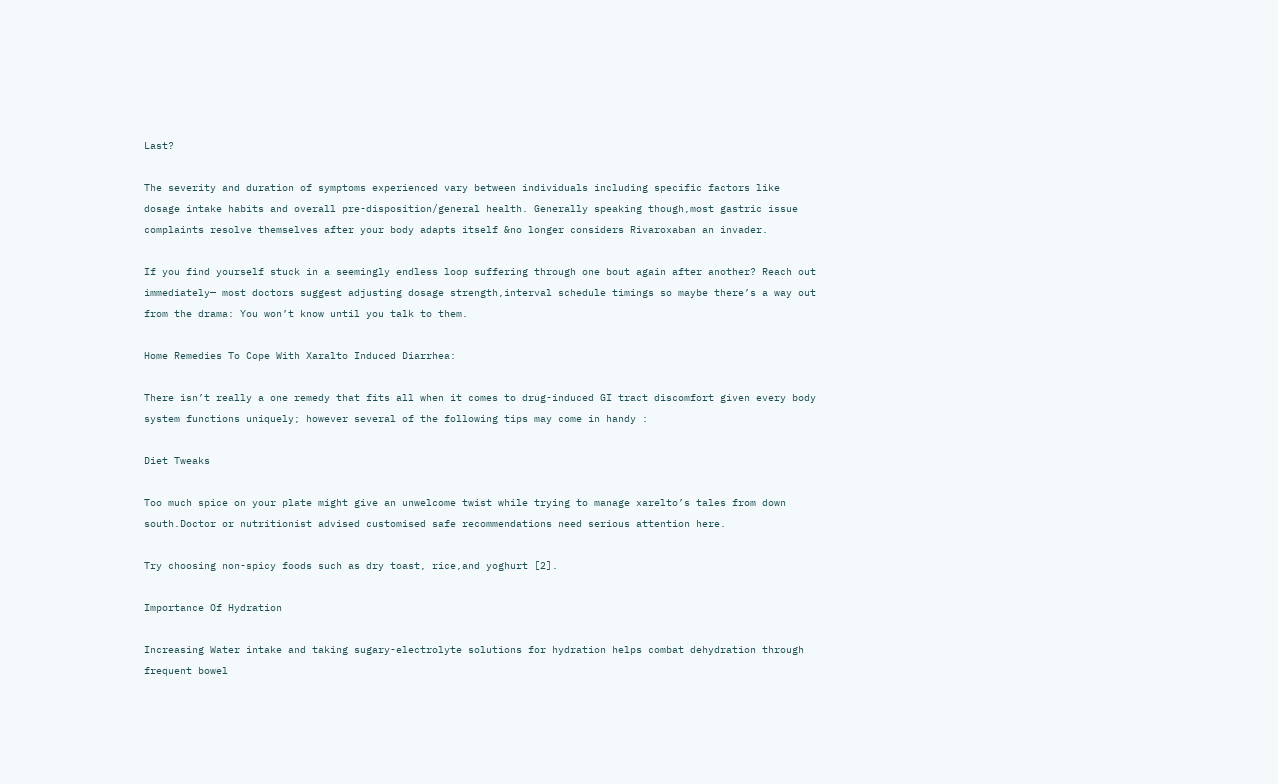Last?

The severity and duration of symptoms experienced vary between individuals including specific factors like dosage intake habits and overall pre-disposition/general health. Generally speaking though,most gastric issue complaints resolve themselves after your body adapts itself &no longer considers Rivaroxaban an invader.

If you find yourself stuck in a seemingly endless loop suffering through one bout again after another? Reach out immediately— most doctors suggest adjusting dosage strength,interval schedule timings so maybe there’s a way out from the drama: You won’t know until you talk to them.

Home Remedies To Cope With Xaralto Induced Diarrhea:

There isn’t really a one remedy that fits all when it comes to drug-induced GI tract discomfort given every body system functions uniquely; however several of the following tips may come in handy :

Diet Tweaks

Too much spice on your plate might give an unwelcome twist while trying to manage xarelto’s tales from down south.Doctor or nutritionist advised customised safe recommendations need serious attention here.

Try choosing non-spicy foods such as dry toast, rice,and yoghurt [2].

Importance Of Hydration

Increasing Water intake and taking sugary-electrolyte solutions for hydration helps combat dehydration through frequent bowel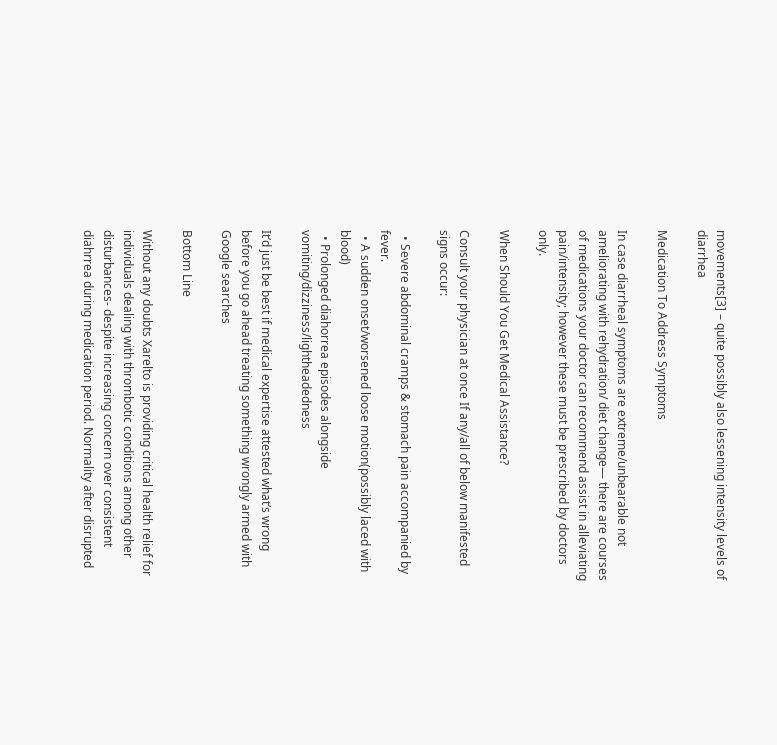movements[3] – quite possibly also lessening intensity levels of diarrhea

Medication To Address Symptoms

In case diarrheal symptoms are extreme/unbearable not ameliorating with rehydration/ diet change— there are courses of medications your doctor can recommend assist in alleviating pain/intensity; however these must be prescribed by doctors only.

When Should You Get Medical Assistance?

Consult your physician at once If any/all of below manifested signs occur:

  • Severe abdominal cramps & stomach pain accompanied by fever.
  • A sudden onset/worsened loose motion(possibly laced with blood)
  • Prolonged diahorrea episodes alongside vomiting/dizziness/lightheadedness

It’d just be best if medical expertise attested what’s wrong before you go ahead treating something wrongly armed with Google searches

Bottom Line

Without any doubts Xarelto is providing critical health relief for individuals dealing with thrombotic conditions among other disturbances- despite increasing concern over consistent diahrrea during medication period. Normality after disrupted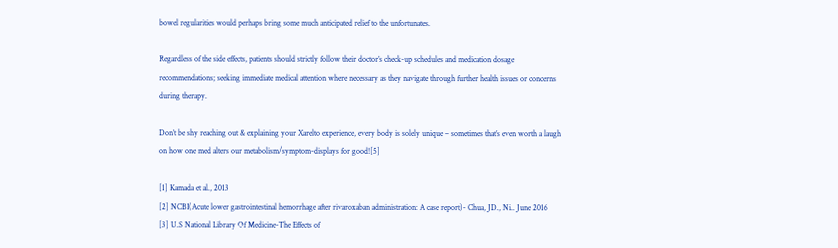bowel regularities would perhaps bring some much anticipated relief to the unfortunates.

Regardless of the side effects, patients should strictly follow their doctor’s check-up schedules and medication dosage recommendations; seeking immediate medical attention where necessary as they navigate through further health issues or concerns during therapy.

Don’t be shy reaching out & explaining your Xarelto experience, every body is solely unique – sometimes that’s even worth a laugh on how one med alters our metabolism/symptom-displays for good![5]

[1] Kamada et al., 2013
[2] NCBI(Acute lower gastrointestinal hemorrhage after rivaroxaban administration: A case report)- Chua, JD., Ni.. June 2016
[3] U.S National Library Of Medicine-The Effects of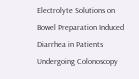Electrolyte Solutions on Bowel Preparation Induced Diarrhea in Patients Undergoing Colonoscopy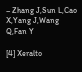– Zhang J,Sun L,Cao X,Yang J,Wang Q,Fan Y

[4] Xeralto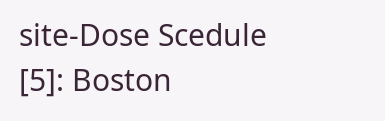site-Dose Scedule
[5]: Boston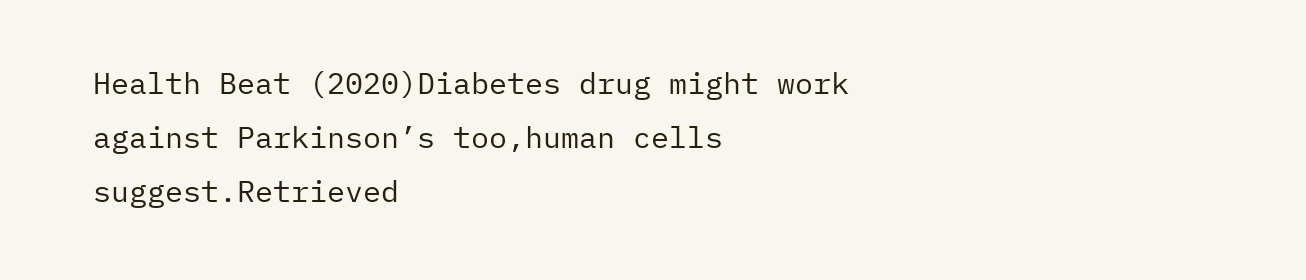Health Beat (2020)Diabetes drug might work against Parkinson’s too,human cells suggest.Retrieved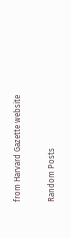from Harvard Gazette website

Random Posts